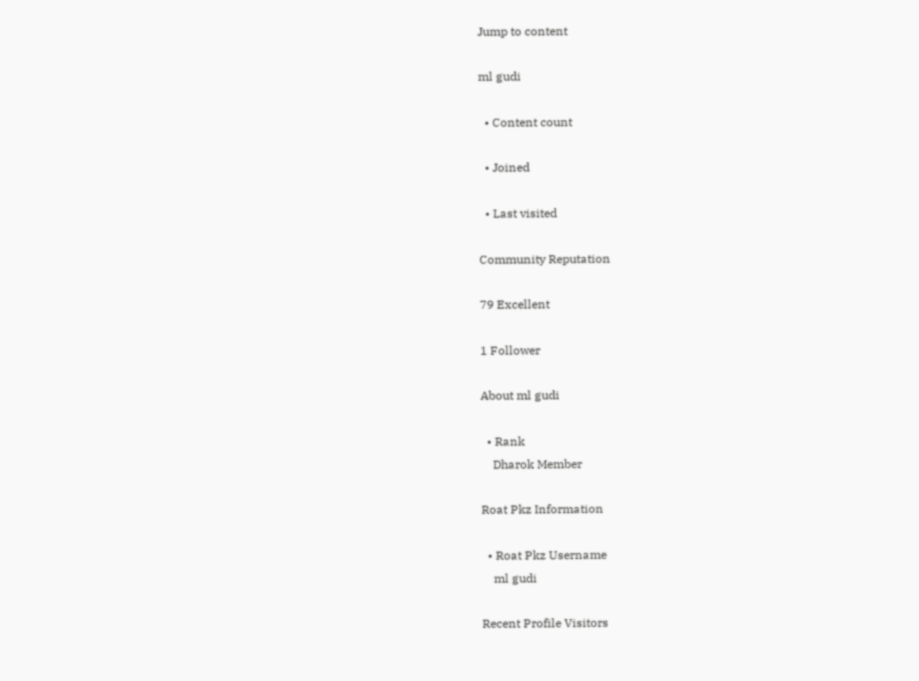Jump to content

ml gudi

  • Content count

  • Joined

  • Last visited

Community Reputation

79 Excellent

1 Follower

About ml gudi

  • Rank
    Dharok Member

Roat Pkz Information

  • Roat Pkz Username
    ml gudi

Recent Profile Visitors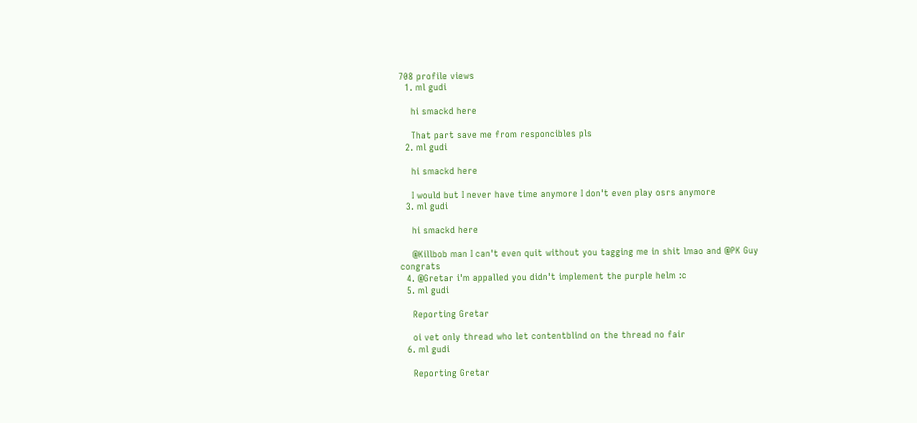708 profile views
  1. ml gudi

    hi smackd here

    That part save me from responcibles pls
  2. ml gudi

    hi smackd here

    I would but I never have time anymore I don't even play osrs anymore
  3. ml gudi

    hi smackd here

    @Killbob man I can't even quit without you tagging me in shit lmao and @PK Guy congrats
  4. @Gretar i'm appalled you didn't implement the purple helm :c
  5. ml gudi

    Reporting Gretar

    oi vet only thread who let contentblind on the thread no fair
  6. ml gudi

    Reporting Gretar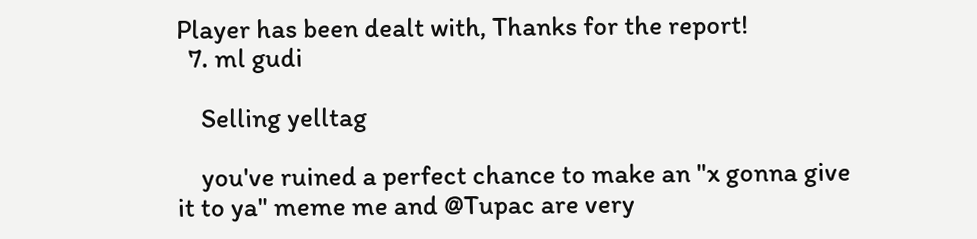Player has been dealt with, Thanks for the report!
  7. ml gudi

    Selling yelltag

    you've ruined a perfect chance to make an "x gonna give it to ya" meme me and @Tupac are very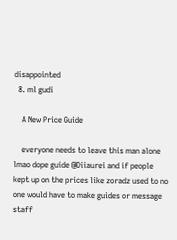disappointed
  8. ml gudi

    A New Price Guide

    everyone needs to leave this man alone lmao dope guide @Diiaurei and if people kept up on the prices like zoradz used to no one would have to make guides or message staff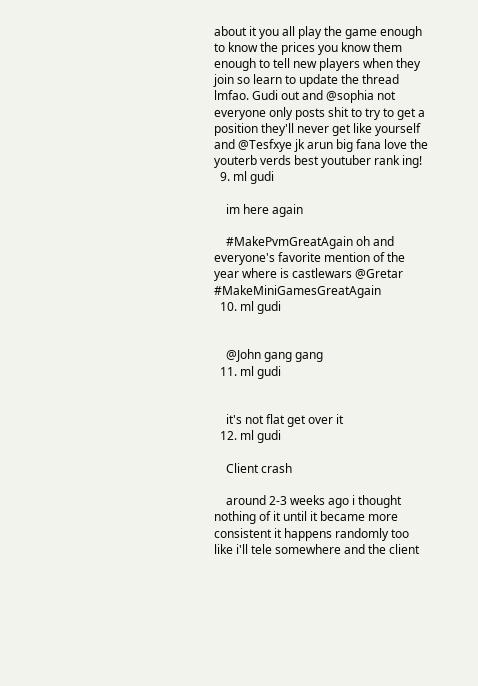about it you all play the game enough to know the prices you know them enough to tell new players when they join so learn to update the thread lmfao. Gudi out and @sophia not everyone only posts shit to try to get a position they'll never get like yourself and @Tesfxye jk arun big fana love the youterb verds best youtuber rank ing!
  9. ml gudi

    im here again

    #MakePvmGreatAgain oh and everyone's favorite mention of the year where is castlewars @Gretar #MakeMiniGamesGreatAgain
  10. ml gudi


    @John gang gang
  11. ml gudi


    it's not flat get over it
  12. ml gudi

    Client crash

    around 2-3 weeks ago i thought nothing of it until it became more consistent it happens randomly too like i'll tele somewhere and the client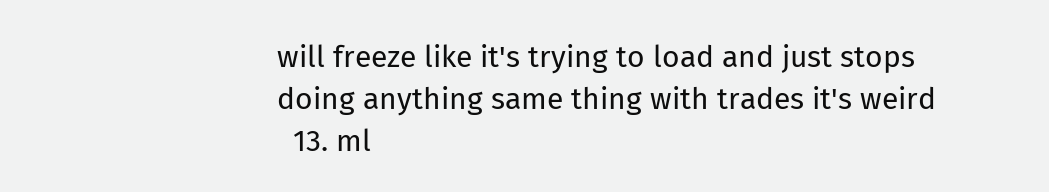will freeze like it's trying to load and just stops doing anything same thing with trades it's weird
  13. ml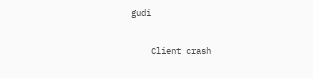gudi

    Client crash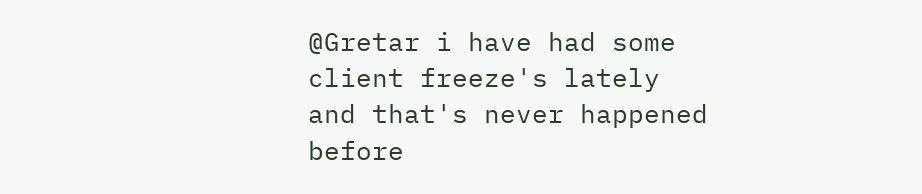@Gretar i have had some client freeze's lately and that's never happened before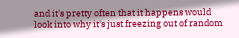and it's pretty often that it happens would look into why it's just freezing out of random